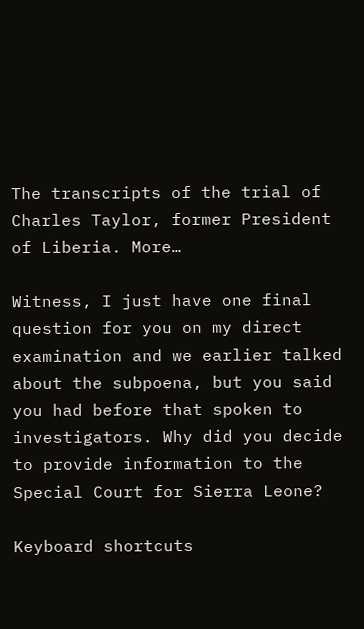The transcripts of the trial of Charles Taylor, former President of Liberia. More…

Witness, I just have one final question for you on my direct examination and we earlier talked about the subpoena, but you said you had before that spoken to investigators. Why did you decide to provide information to the Special Court for Sierra Leone?

Keyboard shortcuts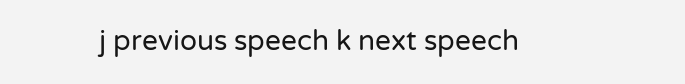j previous speech k next speech